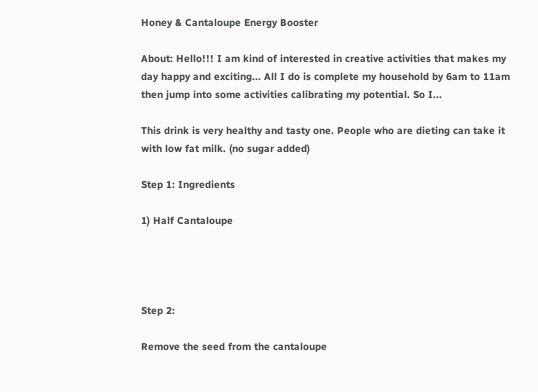Honey & Cantaloupe Energy Booster

About: Hello!!! I am kind of interested in creative activities that makes my day happy and exciting... All I do is complete my household by 6am to 11am then jump into some activities calibrating my potential. So I...

This drink is very healthy and tasty one. People who are dieting can take it with low fat milk. (no sugar added)

Step 1: Ingredients

1) Half Cantaloupe




Step 2:

Remove the seed from the cantaloupe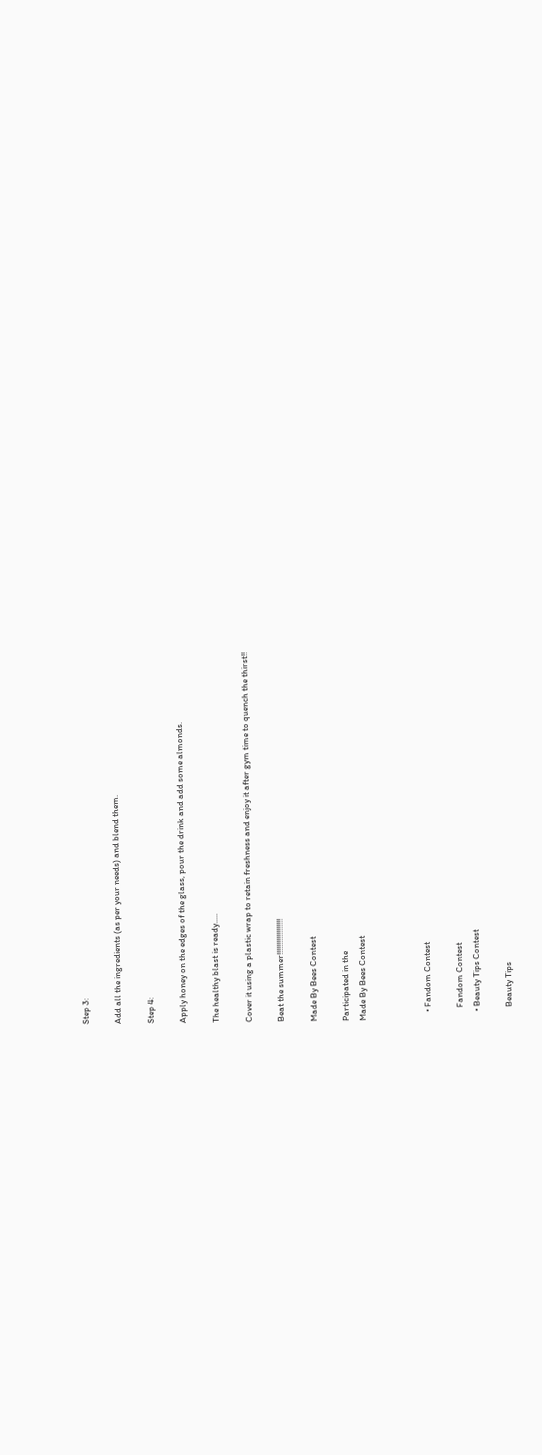Step 3:

Add all the ingredients (as per your needs) and blend them.

Step 4:

Apply honey on the edges of the glass, pour the drink and add some almonds.

The healthy blast is ready.....

Cover it using a plastic wrap to retain freshness and enjoy it after gym time to quench the thirst!!

Beat the summer!!!!!!!!!!!!!!!!!!

Made By Bees Contest

Participated in the
Made By Bees Contest



    • Fandom Contest

      Fandom Contest
    • Beauty Tips Contest

      Beauty Tips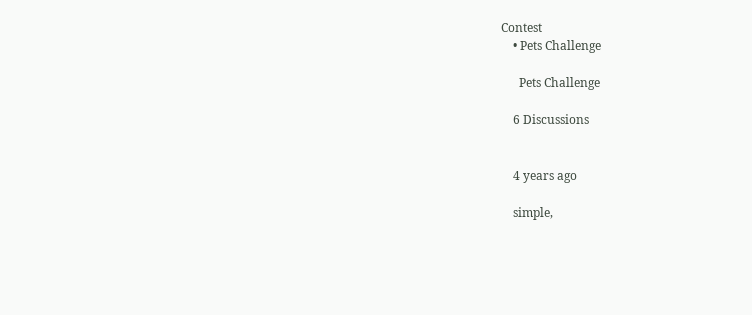Contest
    • Pets Challenge

      Pets Challenge

    6 Discussions


    4 years ago

    simple,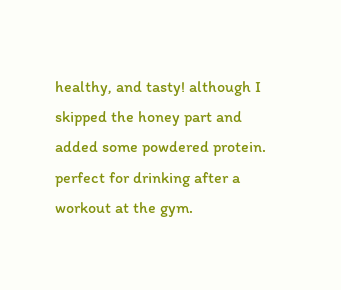healthy, and tasty! although I skipped the honey part and added some powdered protein. perfect for drinking after a workout at the gym.